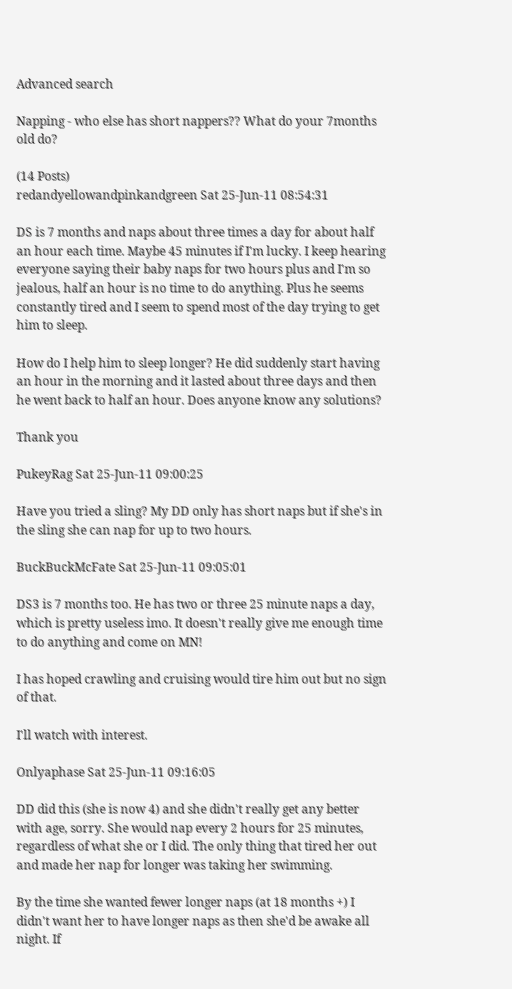Advanced search

Napping - who else has short nappers?? What do your 7months old do?

(14 Posts)
redandyellowandpinkandgreen Sat 25-Jun-11 08:54:31

DS is 7 months and naps about three times a day for about half an hour each time. Maybe 45 minutes if I'm lucky. I keep hearing everyone saying their baby naps for two hours plus and I'm so jealous, half an hour is no time to do anything. Plus he seems constantly tired and I seem to spend most of the day trying to get him to sleep.

How do I help him to sleep longer? He did suddenly start having an hour in the morning and it lasted about three days and then he went back to half an hour. Does anyone know any solutions?

Thank you

PukeyRag Sat 25-Jun-11 09:00:25

Have you tried a sling? My DD only has short naps but if she's in the sling she can nap for up to two hours.

BuckBuckMcFate Sat 25-Jun-11 09:05:01

DS3 is 7 months too. He has two or three 25 minute naps a day, which is pretty useless imo. It doesn't really give me enough time to do anything and come on MN!

I has hoped crawling and cruising would tire him out but no sign of that.

I'll watch with interest.

Onlyaphase Sat 25-Jun-11 09:16:05

DD did this (she is now 4) and she didn't really get any better with age, sorry. She would nap every 2 hours for 25 minutes, regardless of what she or I did. The only thing that tired her out and made her nap for longer was taking her swimming.

By the time she wanted fewer longer naps (at 18 months +) I didn't want her to have longer naps as then she'd be awake all night. If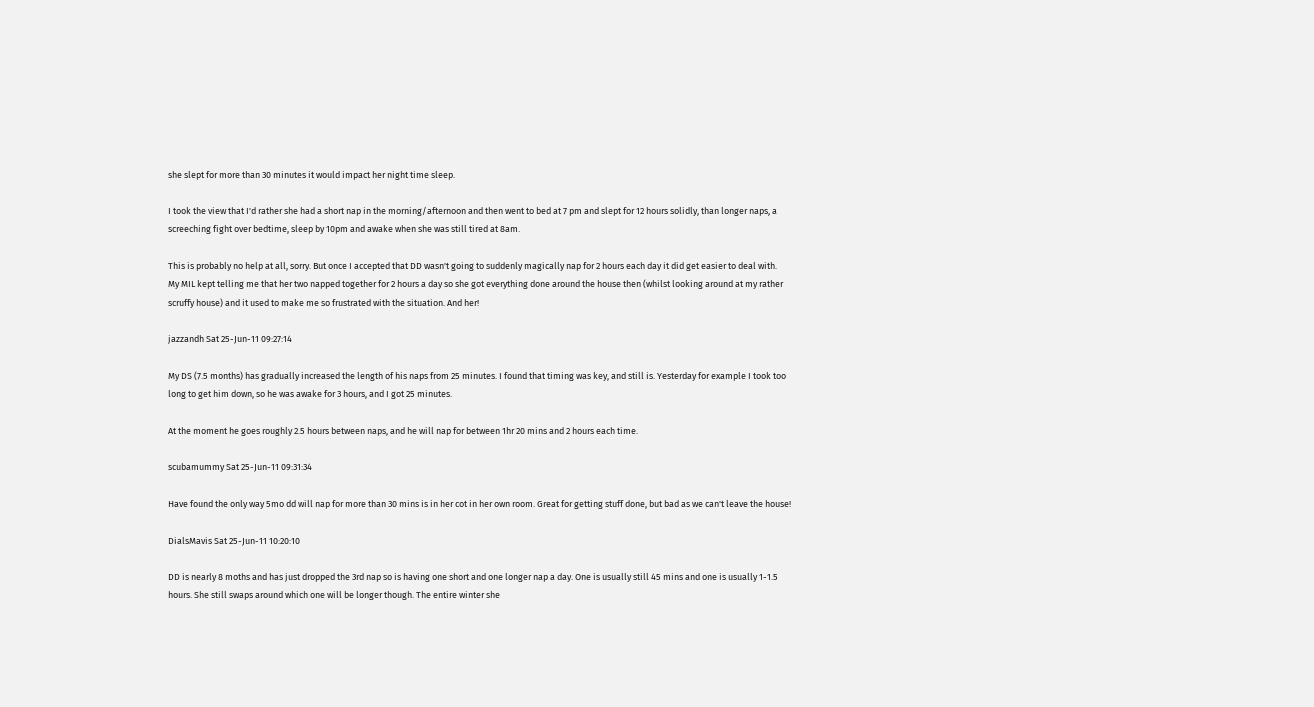she slept for more than 30 minutes it would impact her night time sleep.

I took the view that I'd rather she had a short nap in the morning/afternoon and then went to bed at 7 pm and slept for 12 hours solidly, than longer naps, a screeching fight over bedtime, sleep by 10pm and awake when she was still tired at 8am.

This is probably no help at all, sorry. But once I accepted that DD wasn't going to suddenly magically nap for 2 hours each day it did get easier to deal with.
My MIL kept telling me that her two napped together for 2 hours a day so she got everything done around the house then (whilst looking around at my rather scruffy house) and it used to make me so frustrated with the situation. And her!

jazzandh Sat 25-Jun-11 09:27:14

My DS (7.5 months) has gradually increased the length of his naps from 25 minutes. I found that timing was key, and still is. Yesterday for example I took too long to get him down, so he was awake for 3 hours, and I got 25 minutes.

At the moment he goes roughly 2.5 hours between naps, and he will nap for between 1hr 20 mins and 2 hours each time.

scubamummy Sat 25-Jun-11 09:31:34

Have found the only way 5mo dd will nap for more than 30 mins is in her cot in her own room. Great for getting stuff done, but bad as we can't leave the house!

DialsMavis Sat 25-Jun-11 10:20:10

DD is nearly 8 moths and has just dropped the 3rd nap so is having one short and one longer nap a day. One is usually still 45 mins and one is usually 1-1.5 hours. She still swaps around which one will be longer though. The entire winter she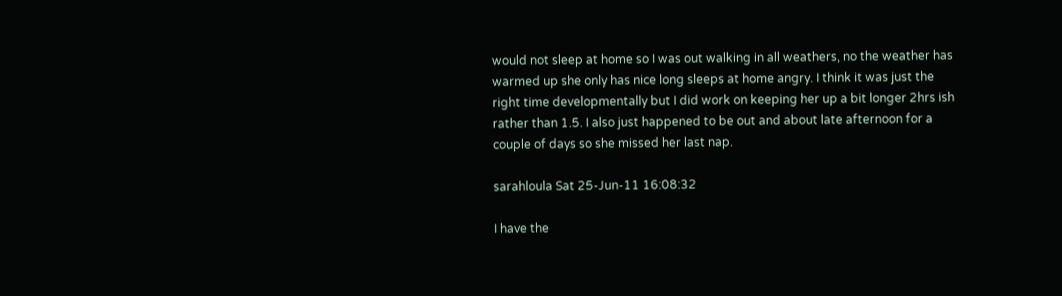would not sleep at home so I was out walking in all weathers, no the weather has warmed up she only has nice long sleeps at home angry. I think it was just the right time developmentally but I did work on keeping her up a bit longer 2hrs ish rather than 1.5. I also just happened to be out and about late afternoon for a couple of days so she missed her last nap.

sarahloula Sat 25-Jun-11 16:08:32

I have the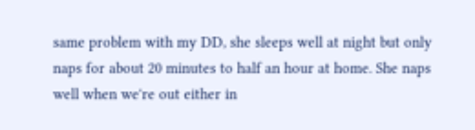same problem with my DD, she sleeps well at night but only naps for about 20 minutes to half an hour at home. She naps well when we're out either in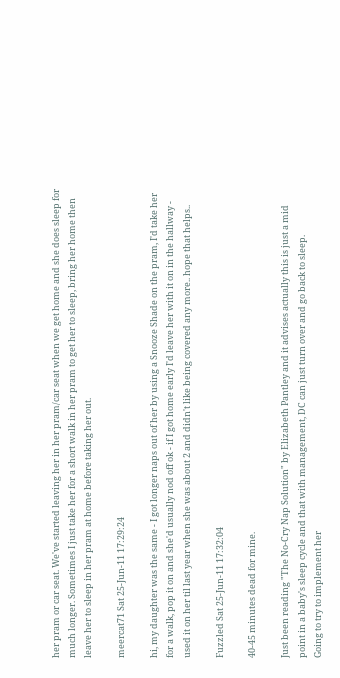her pram or car seat. We've started leaving her in her pram/car seat when we get home and she does sleep for much longer. Sometimes I just take her for a short walk in her pram to get her to sleep, bring her home then leave her to sleep in her pram at home before taking her out.

meercat71 Sat 25-Jun-11 17:29:24

hi, my daughter was the same - I got longer naps out of her by using a Snooze Shade on the pram, I'd take her for a walk, pop it on and she'd usually nod off ok - if I got home early I'd leave her with it on in the hallway - used it on her til last year when she was about 2 and didn't like being covered any more.. hope that helps..

Fuzzled Sat 25-Jun-11 17:32:04

40-45 minutes dead for mine.

Just been reading "The No-Cry Nap Solution" by Elizabeth Pantley and it advises actually this is just a mid point in a baby's sleep cycle and that with management, DC can just turn over and go back to sleep.
Going to try to implement her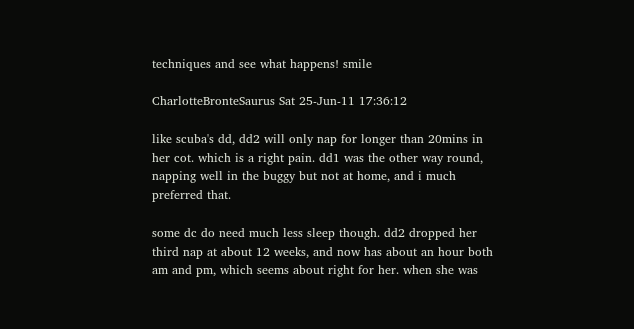techniques and see what happens! smile

CharlotteBronteSaurus Sat 25-Jun-11 17:36:12

like scuba's dd, dd2 will only nap for longer than 20mins in her cot. which is a right pain. dd1 was the other way round, napping well in the buggy but not at home, and i much preferred that.

some dc do need much less sleep though. dd2 dropped her third nap at about 12 weeks, and now has about an hour both am and pm, which seems about right for her. when she was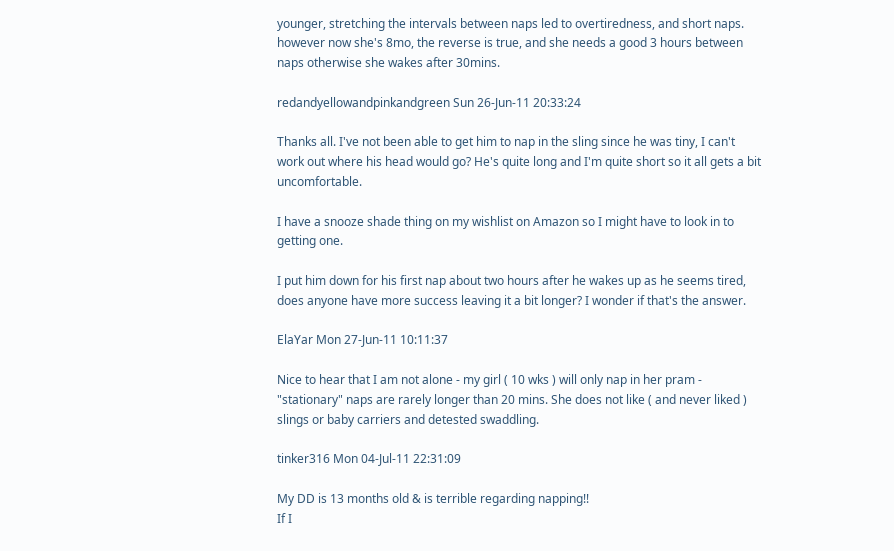younger, stretching the intervals between naps led to overtiredness, and short naps. however now she's 8mo, the reverse is true, and she needs a good 3 hours between naps otherwise she wakes after 30mins.

redandyellowandpinkandgreen Sun 26-Jun-11 20:33:24

Thanks all. I've not been able to get him to nap in the sling since he was tiny, I can't work out where his head would go? He's quite long and I'm quite short so it all gets a bit uncomfortable.

I have a snooze shade thing on my wishlist on Amazon so I might have to look in to getting one.

I put him down for his first nap about two hours after he wakes up as he seems tired, does anyone have more success leaving it a bit longer? I wonder if that's the answer.

ElaYar Mon 27-Jun-11 10:11:37

Nice to hear that I am not alone - my girl ( 10 wks ) will only nap in her pram - "stationary" naps are rarely longer than 20 mins. She does not like ( and never liked ) slings or baby carriers and detested swaddling.

tinker316 Mon 04-Jul-11 22:31:09

My DD is 13 months old & is terrible regarding napping!!
If I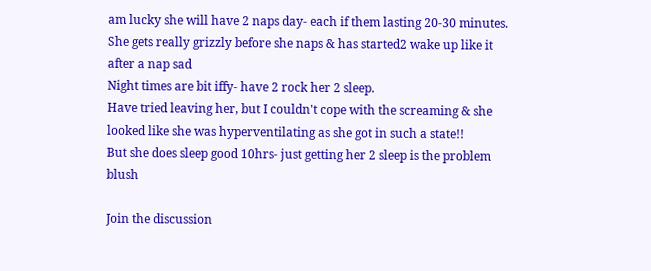am lucky she will have 2 naps day- each if them lasting 20-30 minutes.
She gets really grizzly before she naps & has started2 wake up like it after a nap sad
Night times are bit iffy- have 2 rock her 2 sleep.
Have tried leaving her, but I couldn't cope with the screaming & she looked like she was hyperventilating as she got in such a state!!
But she does sleep good 10hrs- just getting her 2 sleep is the problem blush

Join the discussion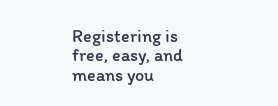Registering is free, easy, and means you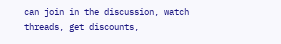can join in the discussion, watch threads, get discounts,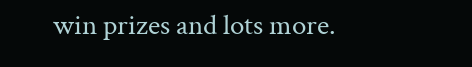win prizes and lots more.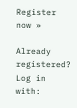Register now »

Already registered? Log in with: